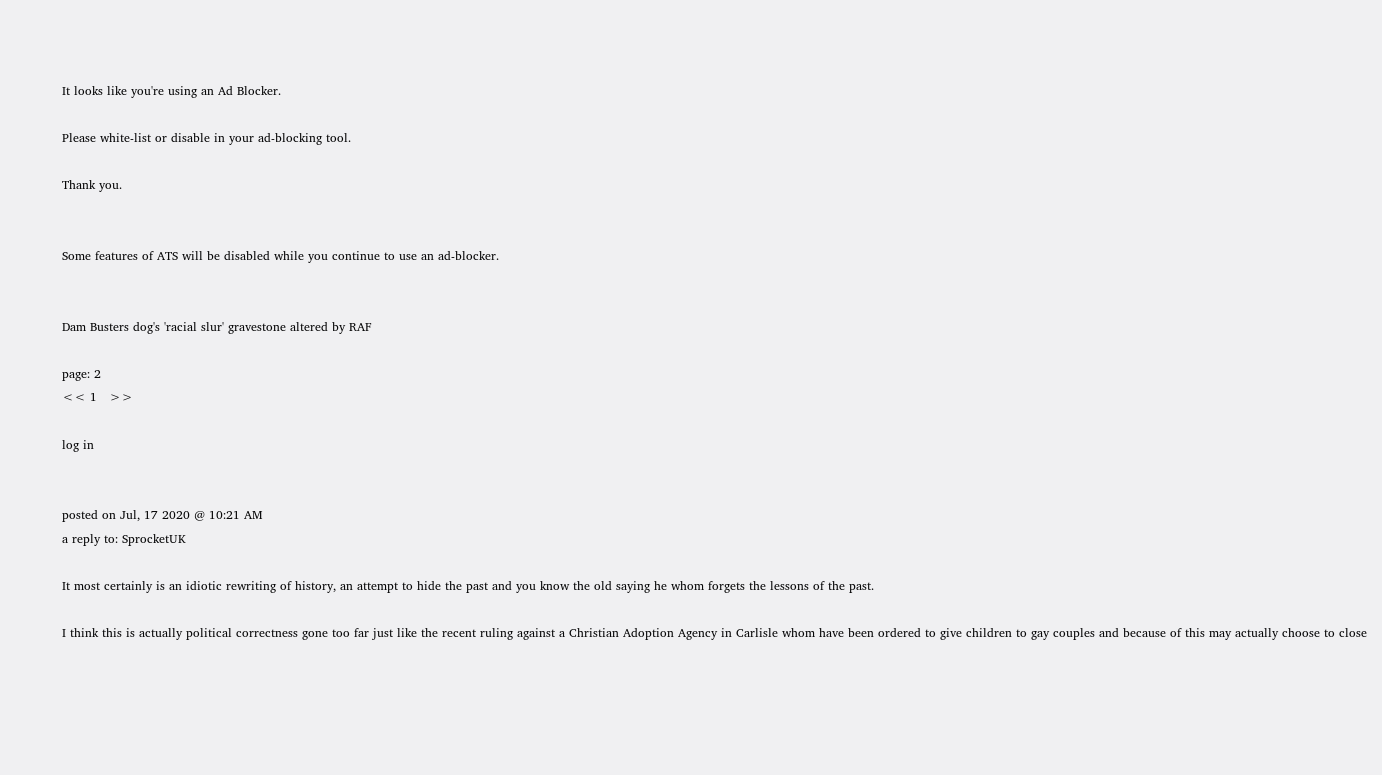It looks like you're using an Ad Blocker.

Please white-list or disable in your ad-blocking tool.

Thank you.


Some features of ATS will be disabled while you continue to use an ad-blocker.


Dam Busters dog's 'racial slur' gravestone altered by RAF

page: 2
<< 1   >>

log in


posted on Jul, 17 2020 @ 10:21 AM
a reply to: SprocketUK

It most certainly is an idiotic rewriting of history, an attempt to hide the past and you know the old saying he whom forgets the lessons of the past.

I think this is actually political correctness gone too far just like the recent ruling against a Christian Adoption Agency in Carlisle whom have been ordered to give children to gay couples and because of this may actually choose to close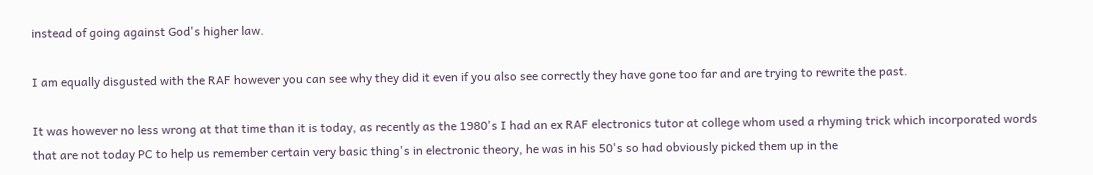instead of going against God's higher law.

I am equally disgusted with the RAF however you can see why they did it even if you also see correctly they have gone too far and are trying to rewrite the past.

It was however no less wrong at that time than it is today, as recently as the 1980's I had an ex RAF electronics tutor at college whom used a rhyming trick which incorporated words that are not today PC to help us remember certain very basic thing's in electronic theory, he was in his 50's so had obviously picked them up in the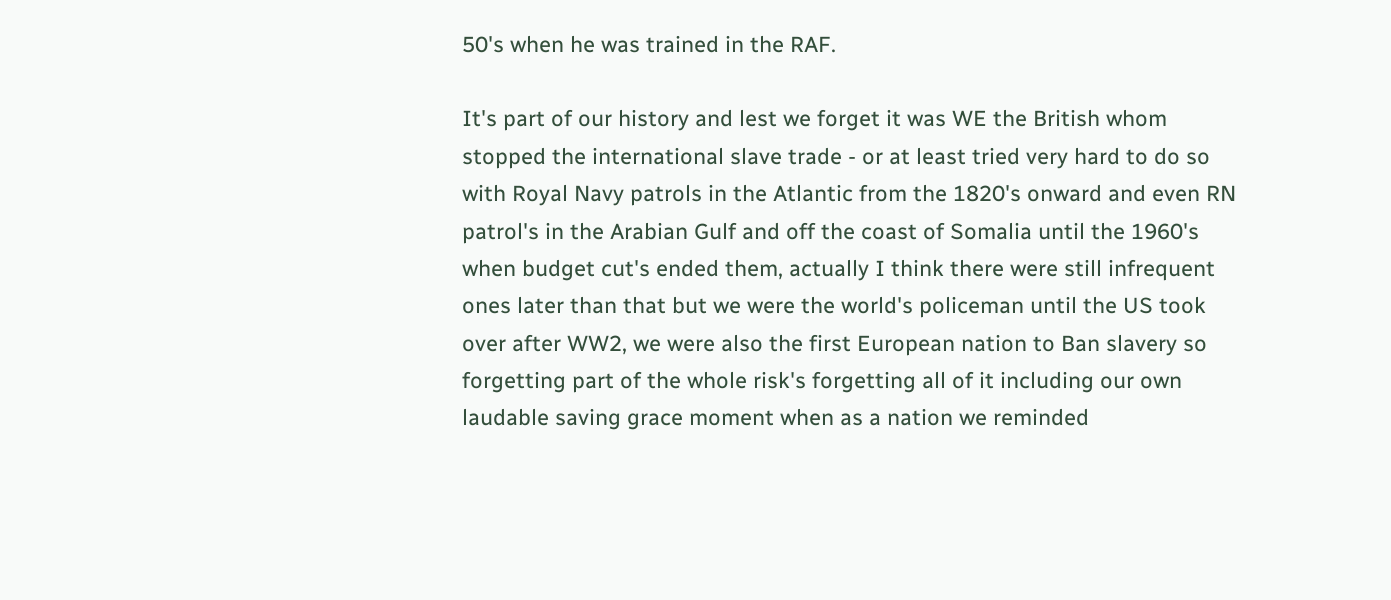50's when he was trained in the RAF.

It's part of our history and lest we forget it was WE the British whom stopped the international slave trade - or at least tried very hard to do so with Royal Navy patrols in the Atlantic from the 1820's onward and even RN patrol's in the Arabian Gulf and off the coast of Somalia until the 1960's when budget cut's ended them, actually I think there were still infrequent ones later than that but we were the world's policeman until the US took over after WW2, we were also the first European nation to Ban slavery so forgetting part of the whole risk's forgetting all of it including our own laudable saving grace moment when as a nation we reminded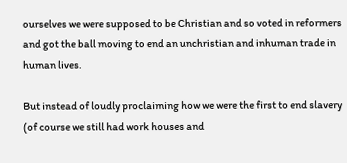ourselves we were supposed to be Christian and so voted in reformers and got the ball moving to end an unchristian and inhuman trade in human lives.

But instead of loudly proclaiming how we were the first to end slavery (of course we still had work houses and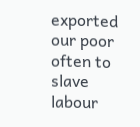exported our poor often to slave labour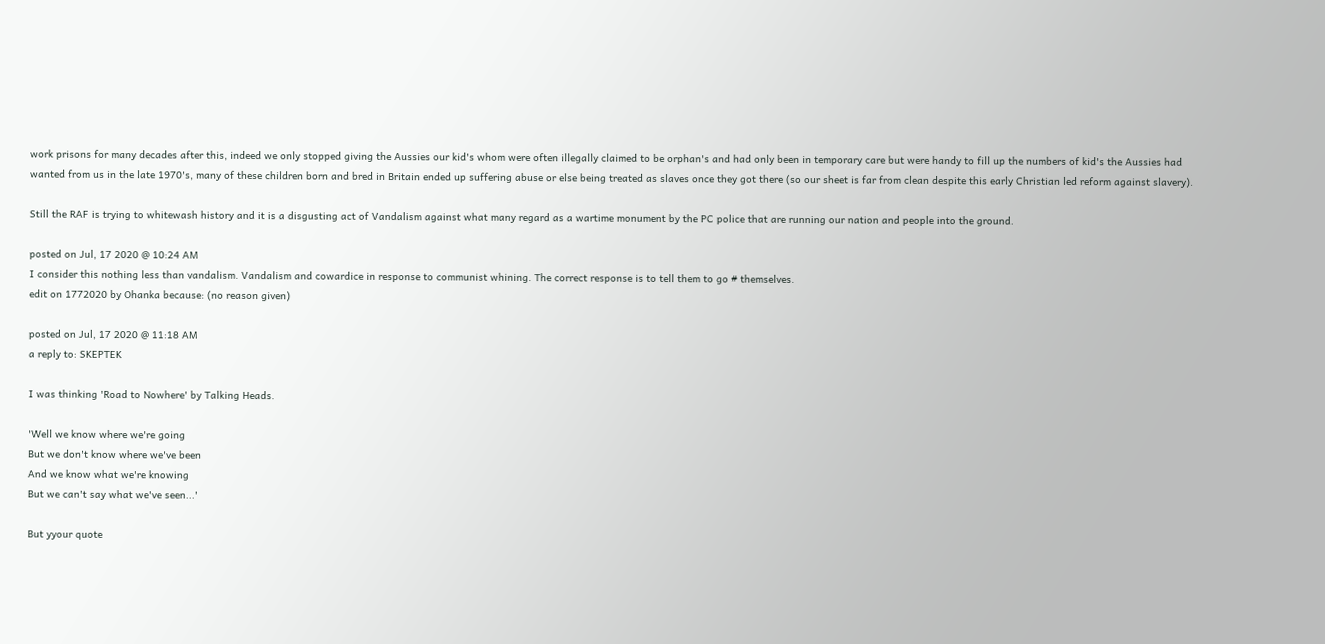work prisons for many decades after this, indeed we only stopped giving the Aussies our kid's whom were often illegally claimed to be orphan's and had only been in temporary care but were handy to fill up the numbers of kid's the Aussies had wanted from us in the late 1970's, many of these children born and bred in Britain ended up suffering abuse or else being treated as slaves once they got there (so our sheet is far from clean despite this early Christian led reform against slavery).

Still the RAF is trying to whitewash history and it is a disgusting act of Vandalism against what many regard as a wartime monument by the PC police that are running our nation and people into the ground.

posted on Jul, 17 2020 @ 10:24 AM
I consider this nothing less than vandalism. Vandalism and cowardice in response to communist whining. The correct response is to tell them to go # themselves.
edit on 1772020 by Ohanka because: (no reason given)

posted on Jul, 17 2020 @ 11:18 AM
a reply to: SKEPTEK

I was thinking 'Road to Nowhere' by Talking Heads.

'Well we know where we're going
But we don't know where we've been
And we know what we're knowing
But we can't say what we've seen...'

But yyour quote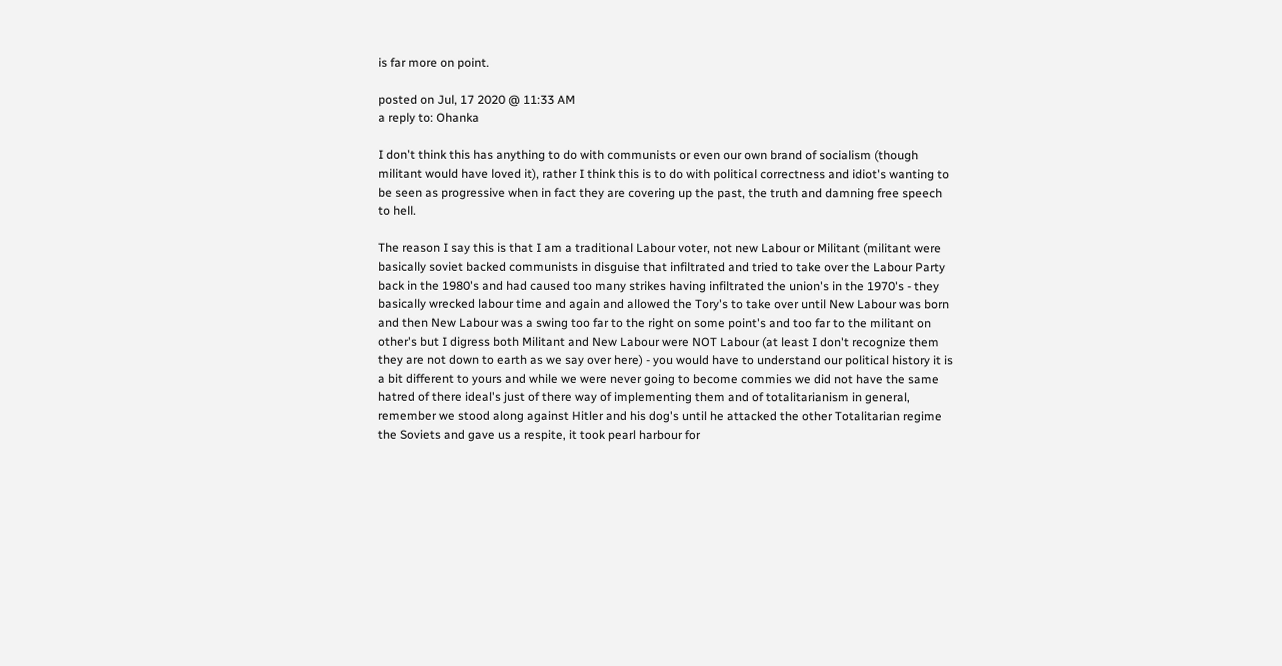is far more on point.

posted on Jul, 17 2020 @ 11:33 AM
a reply to: Ohanka

I don't think this has anything to do with communists or even our own brand of socialism (though militant would have loved it), rather I think this is to do with political correctness and idiot's wanting to be seen as progressive when in fact they are covering up the past, the truth and damning free speech to hell.

The reason I say this is that I am a traditional Labour voter, not new Labour or Militant (militant were basically soviet backed communists in disguise that infiltrated and tried to take over the Labour Party back in the 1980's and had caused too many strikes having infiltrated the union's in the 1970's - they basically wrecked labour time and again and allowed the Tory's to take over until New Labour was born and then New Labour was a swing too far to the right on some point's and too far to the militant on other's but I digress both Militant and New Labour were NOT Labour (at least I don't recognize them they are not down to earth as we say over here) - you would have to understand our political history it is a bit different to yours and while we were never going to become commies we did not have the same hatred of there ideal's just of there way of implementing them and of totalitarianism in general, remember we stood along against Hitler and his dog's until he attacked the other Totalitarian regime the Soviets and gave us a respite, it took pearl harbour for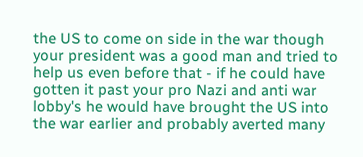the US to come on side in the war though your president was a good man and tried to help us even before that - if he could have gotten it past your pro Nazi and anti war lobby's he would have brought the US into the war earlier and probably averted many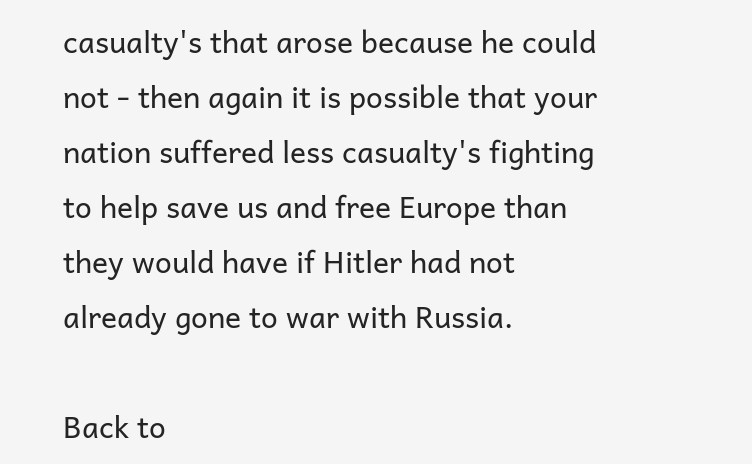casualty's that arose because he could not - then again it is possible that your nation suffered less casualty's fighting to help save us and free Europe than they would have if Hitler had not already gone to war with Russia.

Back to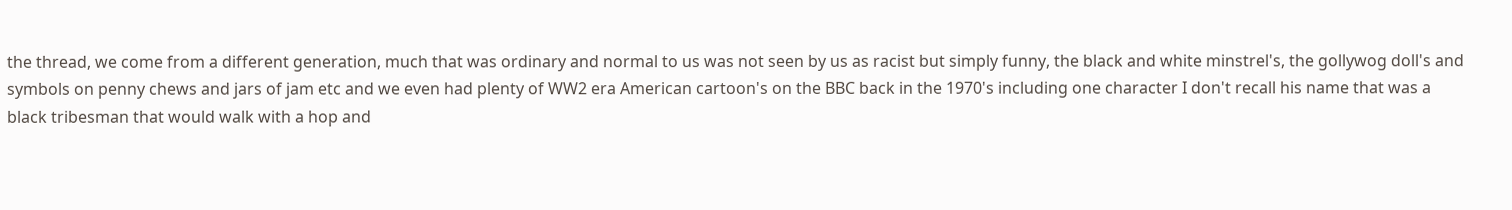the thread, we come from a different generation, much that was ordinary and normal to us was not seen by us as racist but simply funny, the black and white minstrel's, the gollywog doll's and symbols on penny chews and jars of jam etc and we even had plenty of WW2 era American cartoon's on the BBC back in the 1970's including one character I don't recall his name that was a black tribesman that would walk with a hop and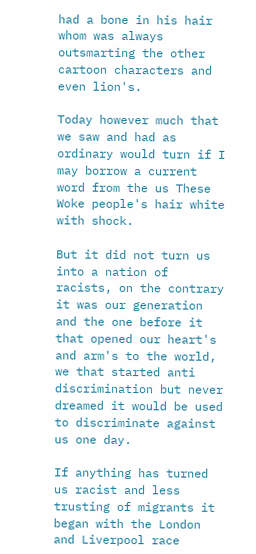had a bone in his hair whom was always outsmarting the other cartoon characters and even lion's.

Today however much that we saw and had as ordinary would turn if I may borrow a current word from the us These Woke people's hair white with shock.

But it did not turn us into a nation of racists, on the contrary it was our generation and the one before it that opened our heart's and arm's to the world, we that started anti discrimination but never dreamed it would be used to discriminate against us one day.

If anything has turned us racist and less trusting of migrants it began with the London and Liverpool race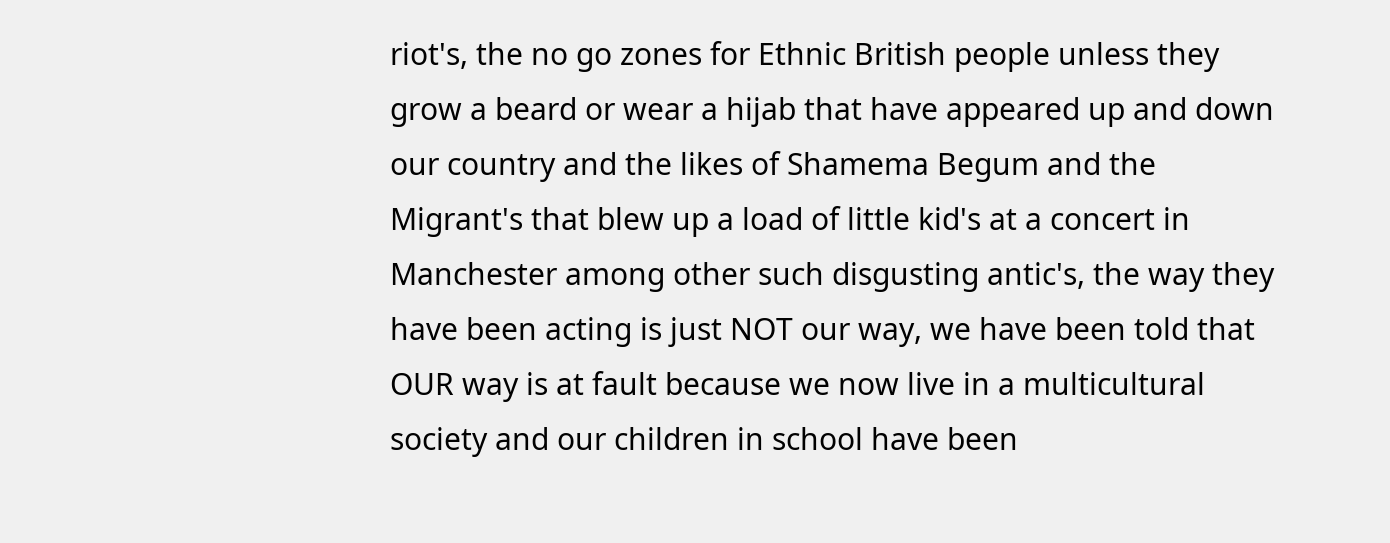riot's, the no go zones for Ethnic British people unless they grow a beard or wear a hijab that have appeared up and down our country and the likes of Shamema Begum and the Migrant's that blew up a load of little kid's at a concert in Manchester among other such disgusting antic's, the way they have been acting is just NOT our way, we have been told that OUR way is at fault because we now live in a multicultural society and our children in school have been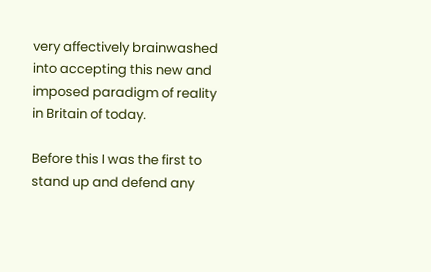very affectively brainwashed into accepting this new and imposed paradigm of reality in Britain of today.

Before this I was the first to stand up and defend any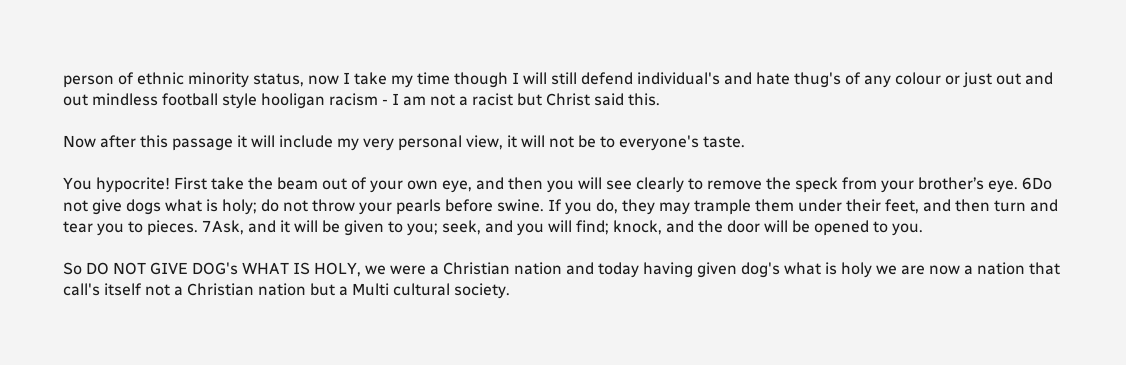person of ethnic minority status, now I take my time though I will still defend individual's and hate thug's of any colour or just out and out mindless football style hooligan racism - I am not a racist but Christ said this.

Now after this passage it will include my very personal view, it will not be to everyone's taste.

You hypocrite! First take the beam out of your own eye, and then you will see clearly to remove the speck from your brother’s eye. 6Do not give dogs what is holy; do not throw your pearls before swine. If you do, they may trample them under their feet, and then turn and tear you to pieces. 7Ask, and it will be given to you; seek, and you will find; knock, and the door will be opened to you.

So DO NOT GIVE DOG's WHAT IS HOLY, we were a Christian nation and today having given dog's what is holy we are now a nation that call's itself not a Christian nation but a Multi cultural society.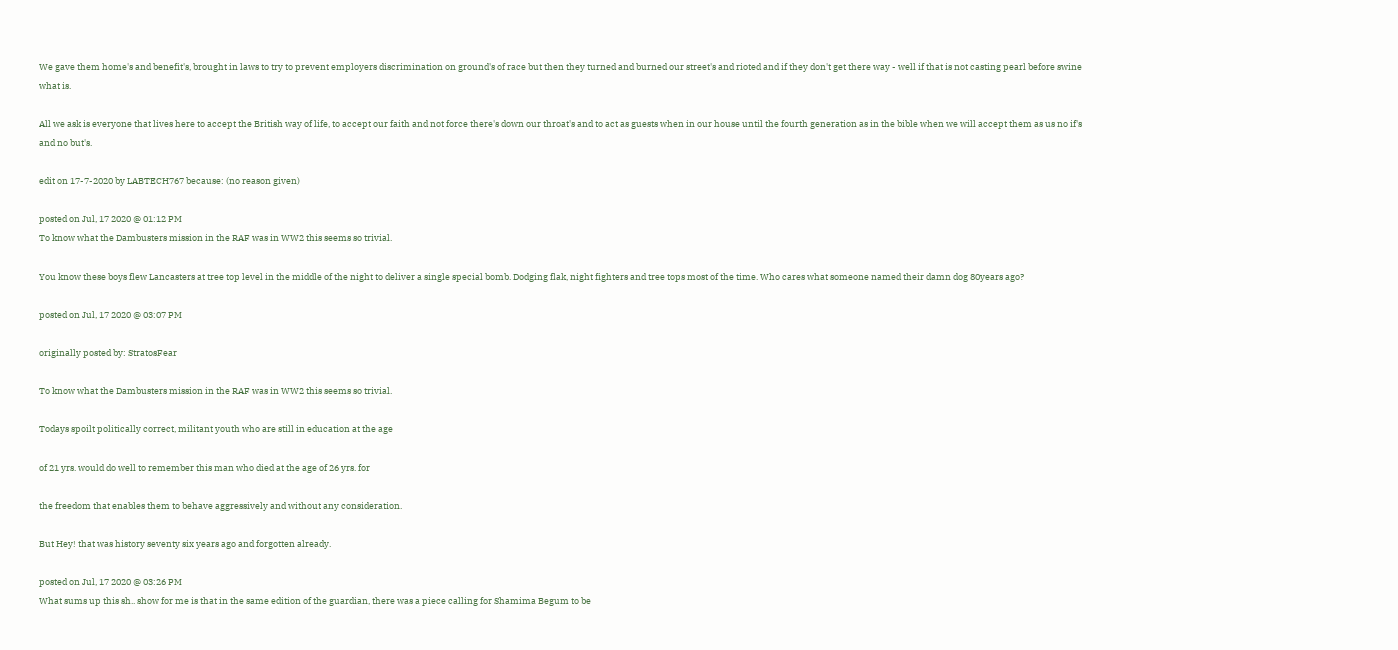We gave them home's and benefit's, brought in laws to try to prevent employers discrimination on ground's of race but then they turned and burned our street's and rioted and if they don't get there way - well if that is not casting pearl before swine what is.

All we ask is everyone that lives here to accept the British way of life, to accept our faith and not force there's down our throat's and to act as guests when in our house until the fourth generation as in the bible when we will accept them as us no if's and no but's.

edit on 17-7-2020 by LABTECH767 because: (no reason given)

posted on Jul, 17 2020 @ 01:12 PM
To know what the Dambusters mission in the RAF was in WW2 this seems so trivial.

You know these boys flew Lancasters at tree top level in the middle of the night to deliver a single special bomb. Dodging flak, night fighters and tree tops most of the time. Who cares what someone named their damn dog 80years ago?

posted on Jul, 17 2020 @ 03:07 PM

originally posted by: StratosFear

To know what the Dambusters mission in the RAF was in WW2 this seems so trivial.

Todays spoilt politically correct, militant youth who are still in education at the age

of 21 yrs. would do well to remember this man who died at the age of 26 yrs. for

the freedom that enables them to behave aggressively and without any consideration.

But Hey! that was history seventy six years ago and forgotten already.

posted on Jul, 17 2020 @ 03:26 PM
What sums up this sh.. show for me is that in the same edition of the guardian, there was a piece calling for Shamima Begum to be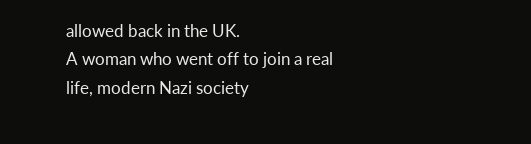allowed back in the UK.
A woman who went off to join a real life, modern Nazi society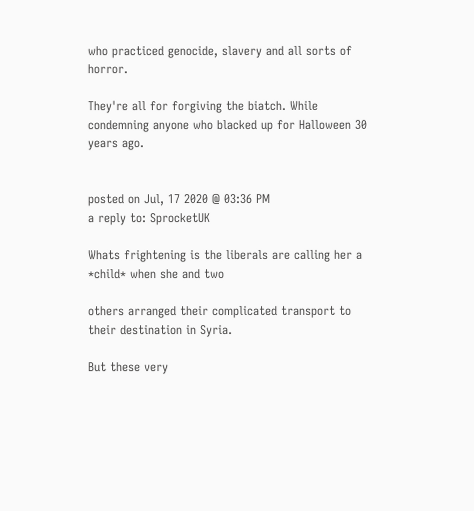who practiced genocide, slavery and all sorts of horror.

They're all for forgiving the biatch. While condemning anyone who blacked up for Halloween 30 years ago.


posted on Jul, 17 2020 @ 03:36 PM
a reply to: SprocketUK

Whats frightening is the liberals are calling her a *child* when she and two

others arranged their complicated transport to their destination in Syria.

But these very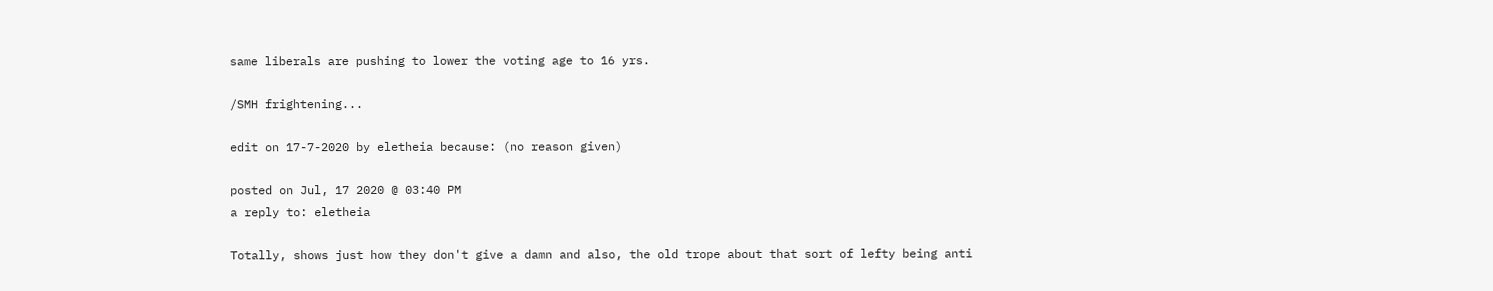same liberals are pushing to lower the voting age to 16 yrs.

/SMH frightening...

edit on 17-7-2020 by eletheia because: (no reason given)

posted on Jul, 17 2020 @ 03:40 PM
a reply to: eletheia

Totally, shows just how they don't give a damn and also, the old trope about that sort of lefty being anti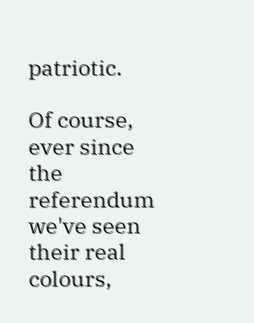patriotic.

Of course, ever since the referendum we've seen their real colours,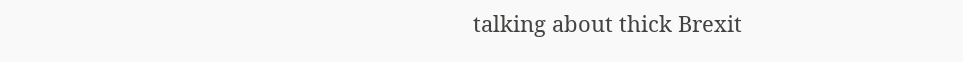talking about thick Brexit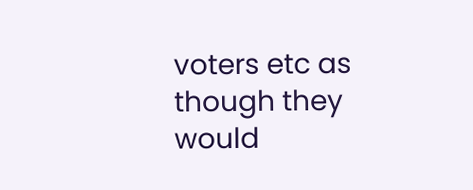voters etc as though they would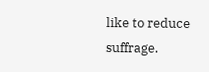like to reduce suffrage.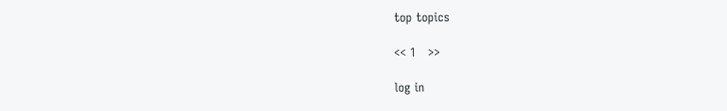top topics

<< 1   >>

log in